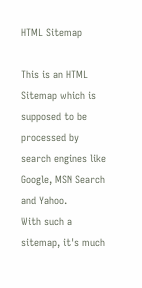HTML Sitemap

This is an HTML Sitemap which is supposed to be processed by search engines like Google, MSN Search and Yahoo.
With such a sitemap, it's much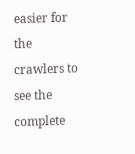easier for the crawlers to see the complete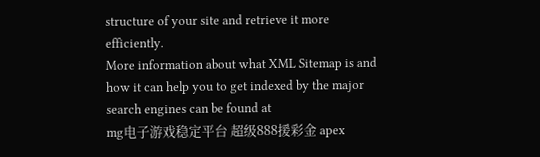structure of your site and retrieve it more efficiently.
More information about what XML Sitemap is and how it can help you to get indexed by the major search engines can be found at
mg电子游戏稳定平台 超级888援彩金 apex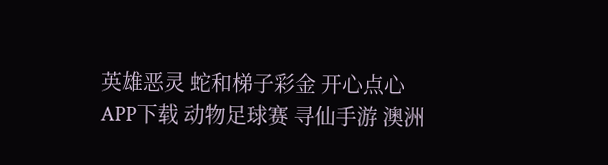英雄恶灵 蛇和梯子彩金 开心点心APP下载 动物足球赛 寻仙手游 澳洲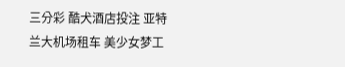三分彩 酷犬酒店投注 亚特兰大机场租车 美少女梦工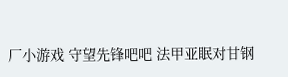厂小游戏 守望先锋吧吧 法甲亚眠对甘钢